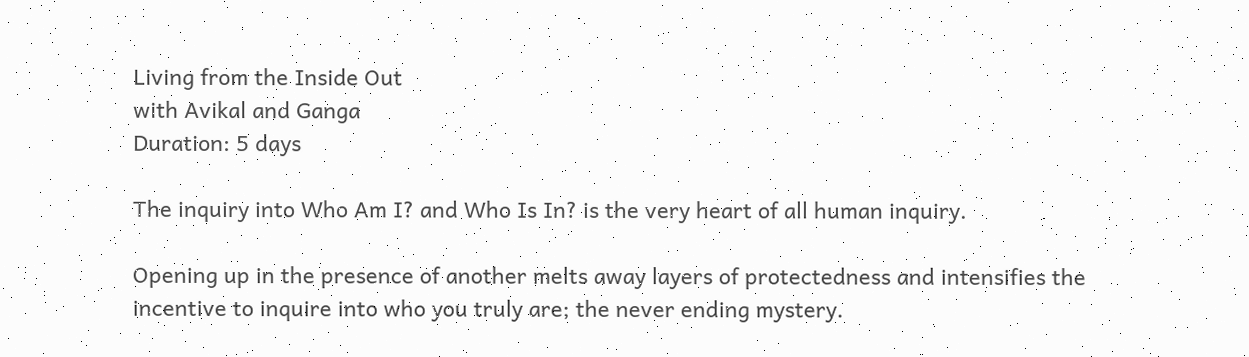Living from the Inside Out
with Avikal and Ganga
Duration: 5 days

The inquiry into Who Am I? and Who Is In? is the very heart of all human inquiry.

Opening up in the presence of another melts away layers of protectedness and intensifies the incentive to inquire into who you truly are; the never ending mystery.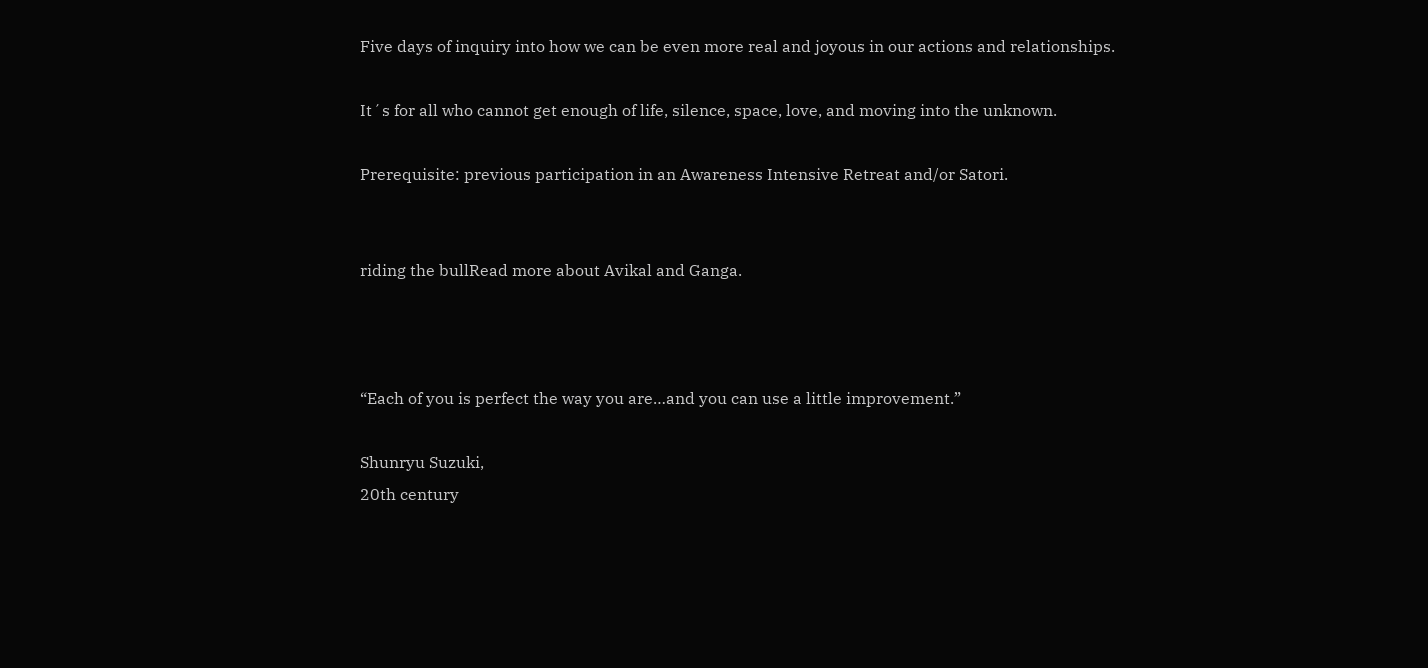Five days of inquiry into how we can be even more real and joyous in our actions and relationships.

It´s for all who cannot get enough of life, silence, space, love, and moving into the unknown.

Prerequisite: previous participation in an Awareness Intensive Retreat and/or Satori.


riding the bullRead more about Avikal and Ganga.



“Each of you is perfect the way you are…and you can use a little improvement.”

Shunryu Suzuki,
20th century